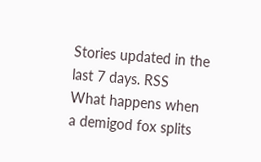Stories updated in the last 7 days. RSS
What happens when a demigod fox splits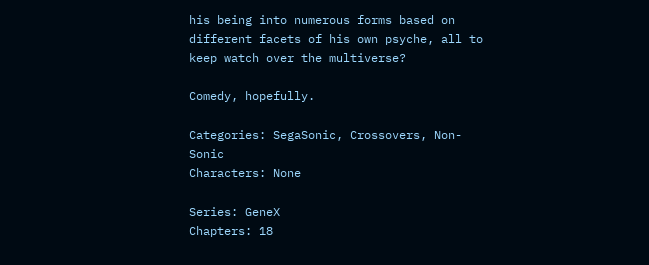his being into numerous forms based on different facets of his own psyche, all to keep watch over the multiverse?

Comedy, hopefully.

Categories: SegaSonic, Crossovers, Non-Sonic
Characters: None

Series: GeneX
Chapters: 18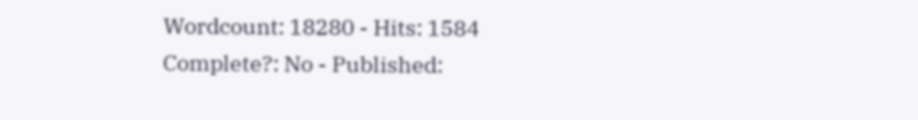Wordcount: 18280 - Hits: 1584
Complete?: No - Published: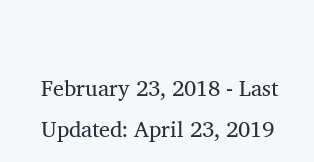February 23, 2018 - Last Updated: April 23, 2019